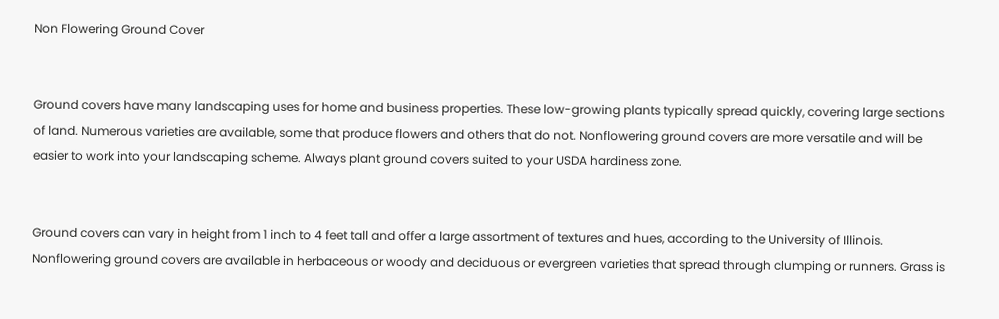Non Flowering Ground Cover


Ground covers have many landscaping uses for home and business properties. These low-growing plants typically spread quickly, covering large sections of land. Numerous varieties are available, some that produce flowers and others that do not. Nonflowering ground covers are more versatile and will be easier to work into your landscaping scheme. Always plant ground covers suited to your USDA hardiness zone.


Ground covers can vary in height from 1 inch to 4 feet tall and offer a large assortment of textures and hues, according to the University of Illinois. Nonflowering ground covers are available in herbaceous or woody and deciduous or evergreen varieties that spread through clumping or runners. Grass is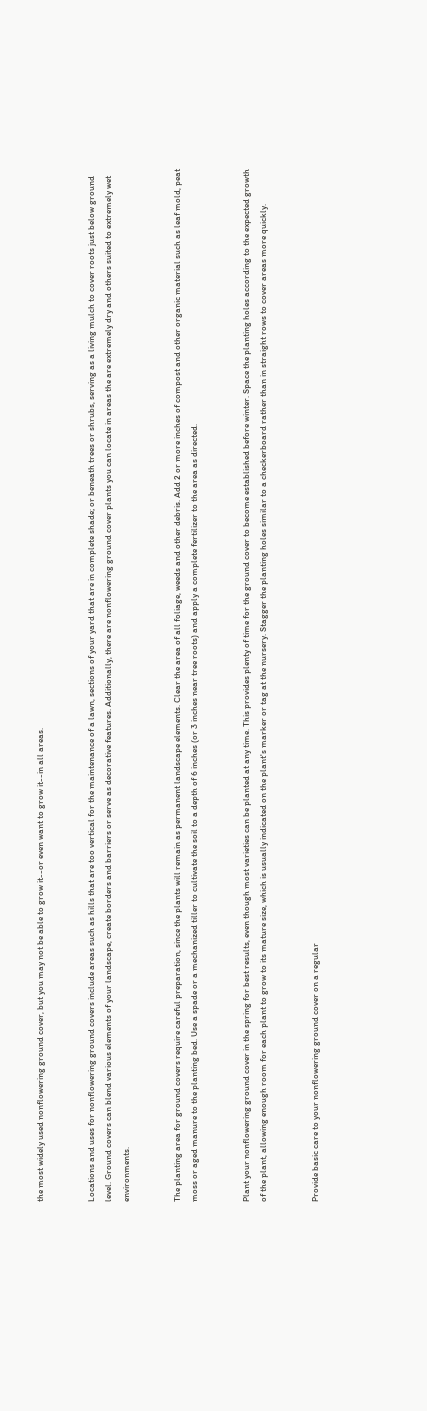the most widely used nonflowering ground cover, but you may not be able to grow it--or even want to grow it--in all areas.


Locations and uses for nonflowering ground covers include areas such as hills that are too vertical for the maintenance of a lawn, sections of your yard that are in complete shade; or beneath trees or shrubs, serving as a living mulch to cover roots just below ground level. Ground covers can blend various elements of your landscape, create borders and barriers or serve as decorative features. Additionally, there are nonflowering ground cover plants you can locate in areas the are extremely dry and others suited to extremely wet environments.


The planting area for ground covers require careful preparation, since the plants will remain as permanent landscape elements. Clear the area of all foliage, weeds and other debris. Add 2 or more inches of compost and other organic material such as leaf mold, peat moss or aged manure to the planting bed. Use a spade or a mechanized tiller to cultivate the soil to a depth of 6 inches (or 3 inches near tree roots) and apply a complete fertilizer to the area as directed.


Plant your nonflowering ground cover in the spring for best results, even though most varieties can be planted at any time. This provides plenty of time for the ground cover to become established before winter. Space the planting holes according to the expected growth of the plant, allowing enough room for each plant to grow to its mature size, which is usually indicated on the plant's marker or tag at the nursery. Stagger the planting holes similar to a checkerboard rather than in straight rows to cover areas more quickly.


Provide basic care to your nonflowering ground cover on a regular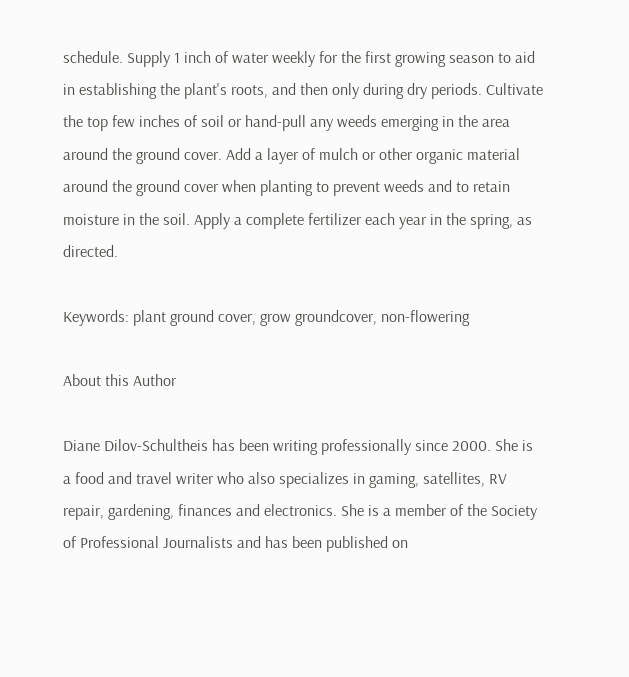schedule. Supply 1 inch of water weekly for the first growing season to aid in establishing the plant's roots, and then only during dry periods. Cultivate the top few inches of soil or hand-pull any weeds emerging in the area around the ground cover. Add a layer of mulch or other organic material around the ground cover when planting to prevent weeds and to retain moisture in the soil. Apply a complete fertilizer each year in the spring, as directed.

Keywords: plant ground cover, grow groundcover, non-flowering

About this Author

Diane Dilov-Schultheis has been writing professionally since 2000. She is a food and travel writer who also specializes in gaming, satellites, RV repair, gardening, finances and electronics. She is a member of the Society of Professional Journalists and has been published on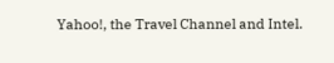Yahoo!, the Travel Channel and Intel.